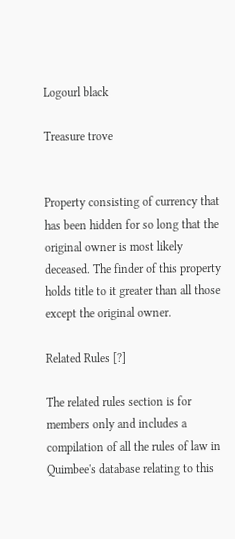Logourl black

Treasure trove


Property consisting of currency that has been hidden for so long that the original owner is most likely deceased. The finder of this property holds title to it greater than all those except the original owner.

Related Rules [?]

The related rules section is for members only and includes a compilation of all the rules of law in Quimbee's database relating to this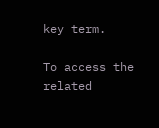key term.

To access the related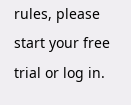rules, please start your free trial or log in.